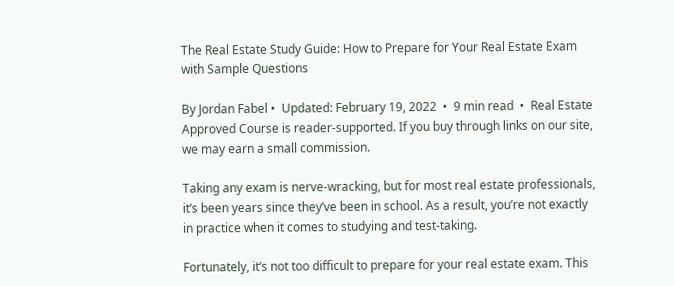The Real Estate Study Guide: How to Prepare for Your Real Estate Exam with Sample Questions

By Jordan Fabel •  Updated: February 19, 2022  •  9 min read  •  Real Estate
Approved Course is reader-supported. If you buy through links on our site, we may earn a small commission.

Taking any exam is nerve-wracking, but for most real estate professionals, it’s been years since they’ve been in school. As a result, you’re not exactly in practice when it comes to studying and test-taking.

Fortunately, it’s not too difficult to prepare for your real estate exam. This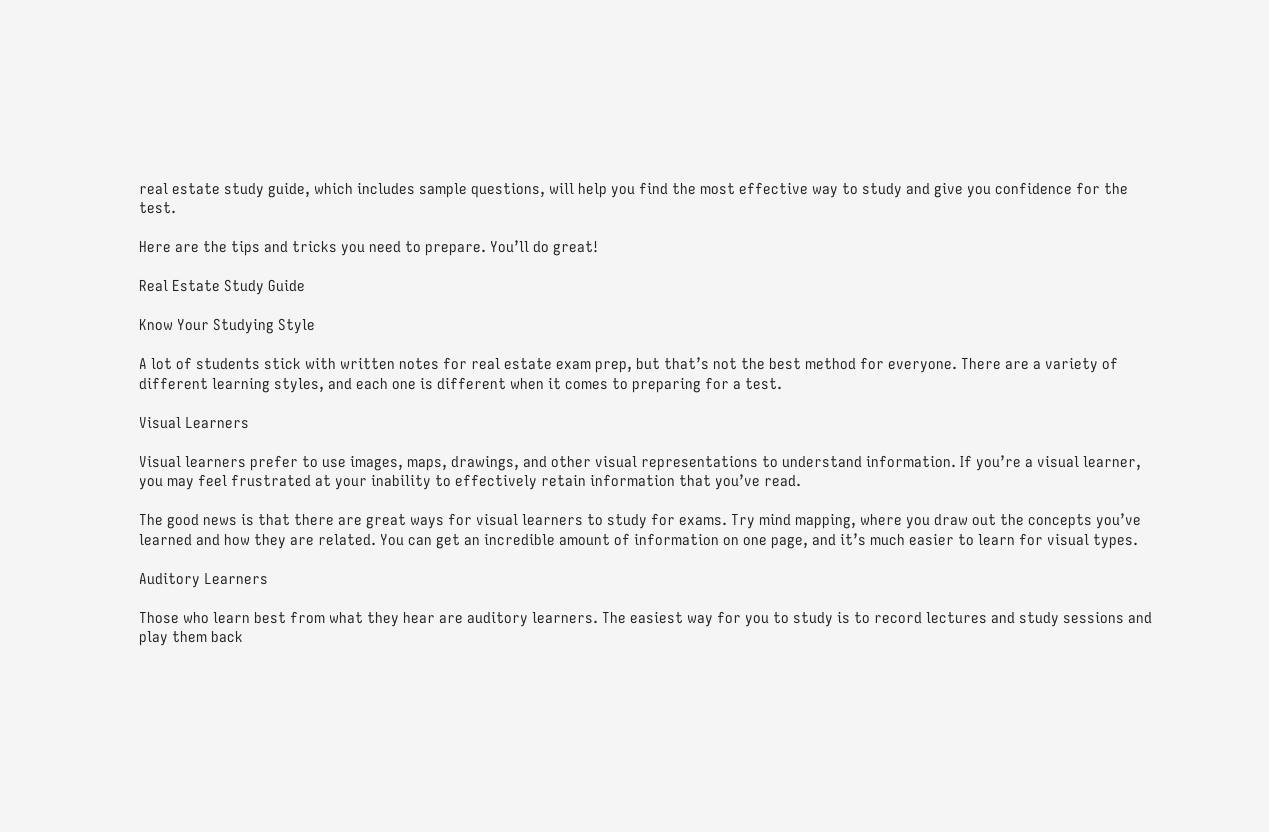real estate study guide, which includes sample questions, will help you find the most effective way to study and give you confidence for the test.

Here are the tips and tricks you need to prepare. You’ll do great!

Real Estate Study Guide

Know Your Studying Style

A lot of students stick with written notes for real estate exam prep, but that’s not the best method for everyone. There are a variety of different learning styles, and each one is different when it comes to preparing for a test.

Visual Learners

Visual learners prefer to use images, maps, drawings, and other visual representations to understand information. If you’re a visual learner, you may feel frustrated at your inability to effectively retain information that you’ve read.

The good news is that there are great ways for visual learners to study for exams. Try mind mapping, where you draw out the concepts you’ve learned and how they are related. You can get an incredible amount of information on one page, and it’s much easier to learn for visual types.

Auditory Learners

Those who learn best from what they hear are auditory learners. The easiest way for you to study is to record lectures and study sessions and play them back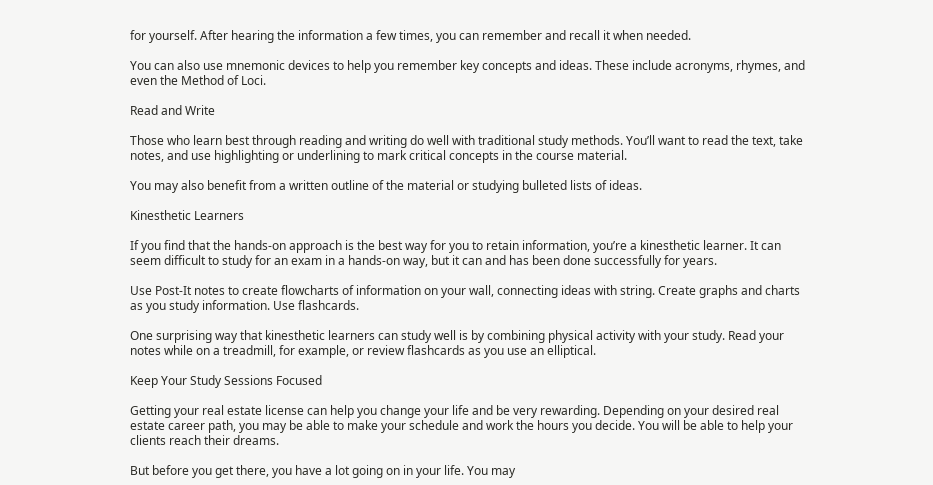for yourself. After hearing the information a few times, you can remember and recall it when needed.

You can also use mnemonic devices to help you remember key concepts and ideas. These include acronyms, rhymes, and even the Method of Loci.

Read and Write

Those who learn best through reading and writing do well with traditional study methods. You’ll want to read the text, take notes, and use highlighting or underlining to mark critical concepts in the course material.

You may also benefit from a written outline of the material or studying bulleted lists of ideas.

Kinesthetic Learners

If you find that the hands-on approach is the best way for you to retain information, you’re a kinesthetic learner. It can seem difficult to study for an exam in a hands-on way, but it can and has been done successfully for years.

Use Post-It notes to create flowcharts of information on your wall, connecting ideas with string. Create graphs and charts as you study information. Use flashcards.

One surprising way that kinesthetic learners can study well is by combining physical activity with your study. Read your notes while on a treadmill, for example, or review flashcards as you use an elliptical.

Keep Your Study Sessions Focused

Getting your real estate license can help you change your life and be very rewarding. Depending on your desired real estate career path, you may be able to make your schedule and work the hours you decide. You will be able to help your clients reach their dreams.

But before you get there, you have a lot going on in your life. You may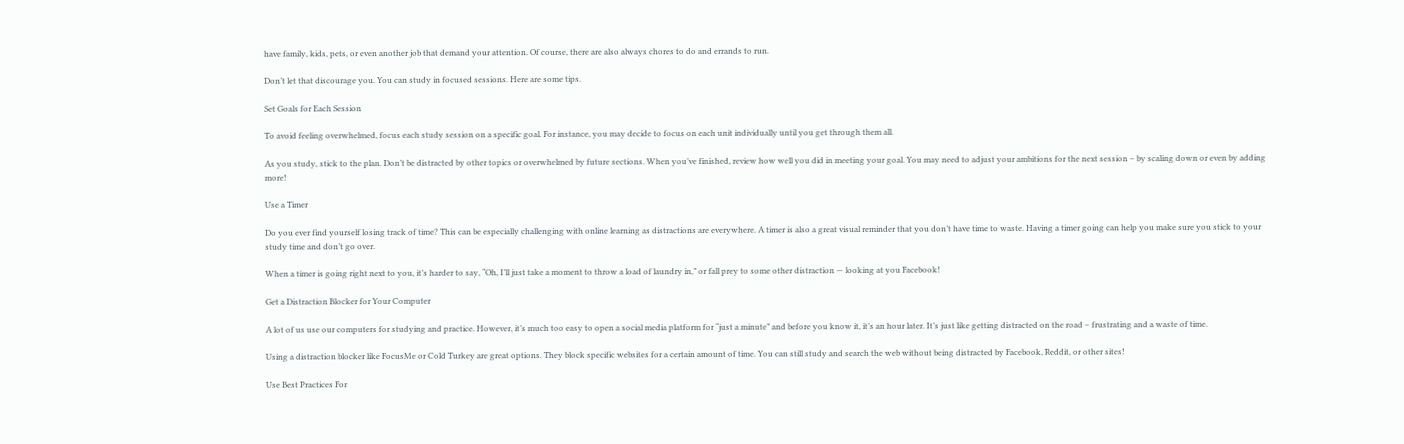have family, kids, pets, or even another job that demand your attention. Of course, there are also always chores to do and errands to run.

Don’t let that discourage you. You can study in focused sessions. Here are some tips.

Set Goals for Each Session

To avoid feeling overwhelmed, focus each study session on a specific goal. For instance, you may decide to focus on each unit individually until you get through them all.

As you study, stick to the plan. Don’t be distracted by other topics or overwhelmed by future sections. When you’ve finished, review how well you did in meeting your goal. You may need to adjust your ambitions for the next session – by scaling down or even by adding more!

Use a Timer

Do you ever find yourself losing track of time? This can be especially challenging with online learning as distractions are everywhere. A timer is also a great visual reminder that you don’t have time to waste. Having a timer going can help you make sure you stick to your study time and don’t go over.

When a timer is going right next to you, it’s harder to say, “Oh, I’ll just take a moment to throw a load of laundry in,” or fall prey to some other distraction — looking at you Facebook!

Get a Distraction Blocker for Your Computer

A lot of us use our computers for studying and practice. However, it’s much too easy to open a social media platform for “just a minute” and before you know it, it’s an hour later. It’s just like getting distracted on the road – frustrating and a waste of time.

Using a distraction blocker like FocusMe or Cold Turkey are great options. They block specific websites for a certain amount of time. You can still study and search the web without being distracted by Facebook, Reddit, or other sites!

Use Best Practices For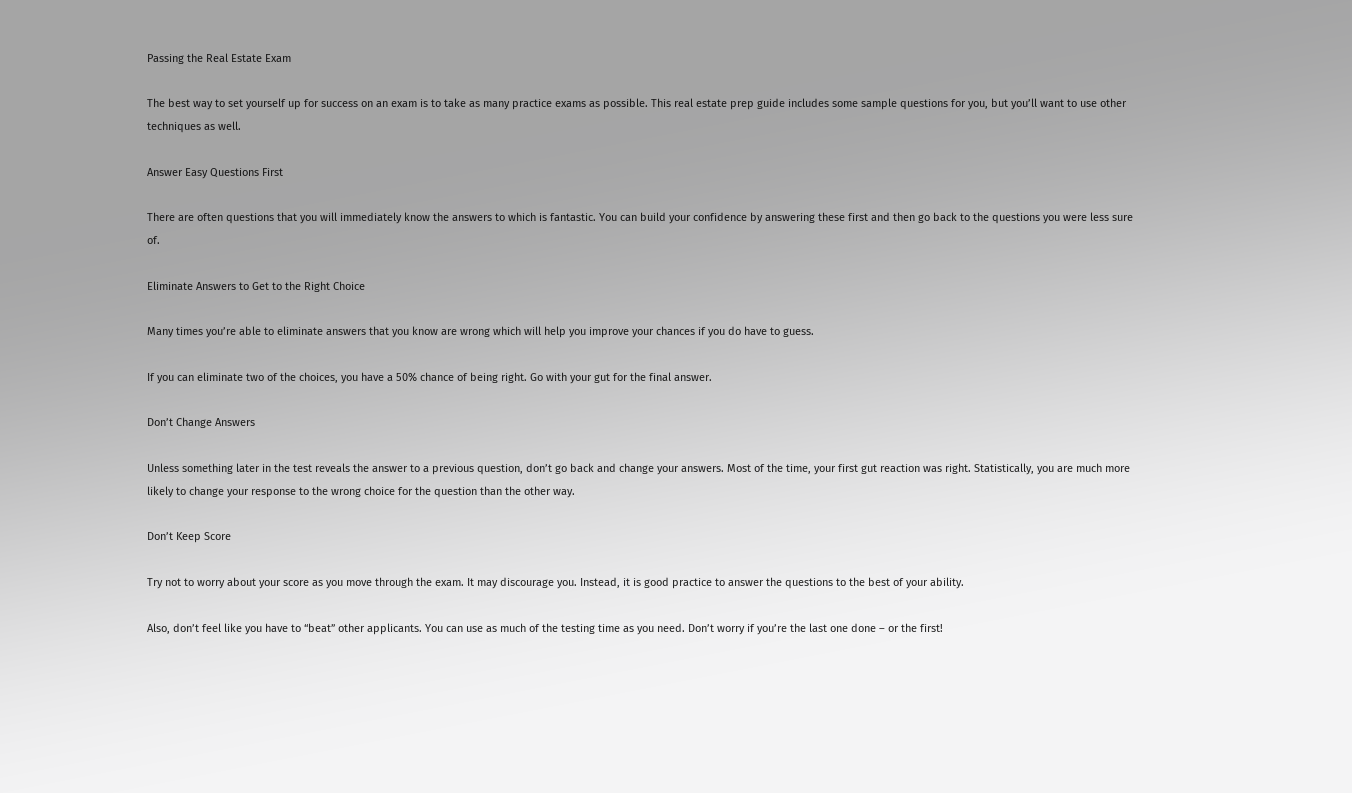Passing the Real Estate Exam

The best way to set yourself up for success on an exam is to take as many practice exams as possible. This real estate prep guide includes some sample questions for you, but you’ll want to use other techniques as well.

Answer Easy Questions First

There are often questions that you will immediately know the answers to which is fantastic. You can build your confidence by answering these first and then go back to the questions you were less sure of.

Eliminate Answers to Get to the Right Choice

Many times you’re able to eliminate answers that you know are wrong which will help you improve your chances if you do have to guess.

If you can eliminate two of the choices, you have a 50% chance of being right. Go with your gut for the final answer.

Don’t Change Answers

Unless something later in the test reveals the answer to a previous question, don’t go back and change your answers. Most of the time, your first gut reaction was right. Statistically, you are much more likely to change your response to the wrong choice for the question than the other way.

Don’t Keep Score

Try not to worry about your score as you move through the exam. It may discourage you. Instead, it is good practice to answer the questions to the best of your ability.

Also, don’t feel like you have to “beat” other applicants. You can use as much of the testing time as you need. Don’t worry if you’re the last one done – or the first!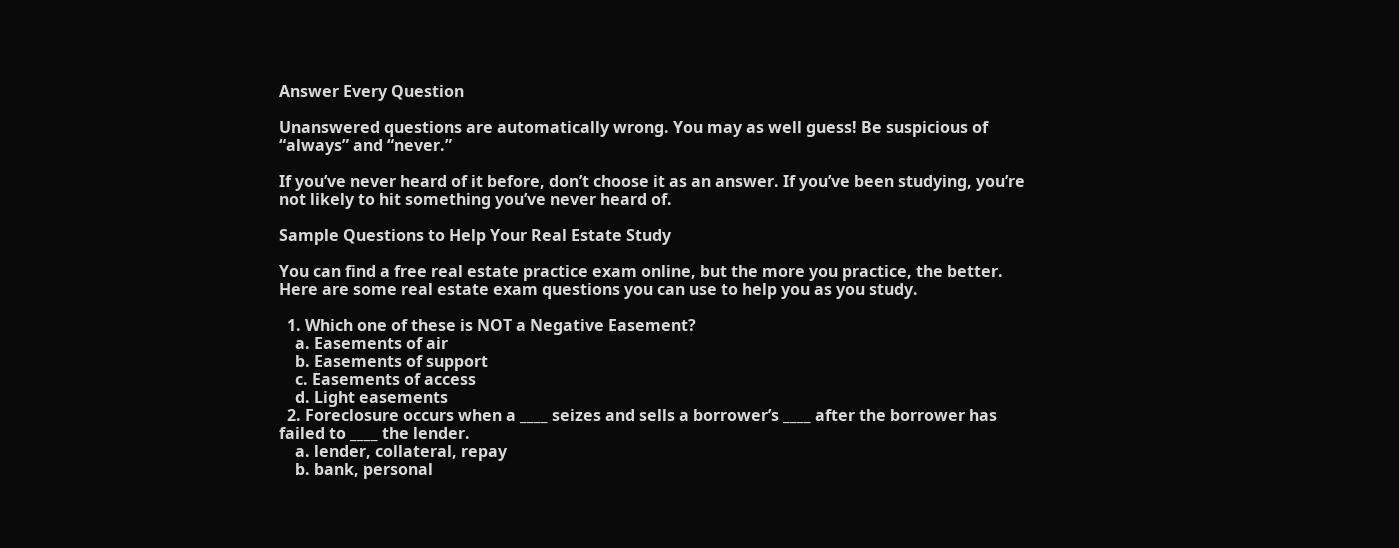Answer Every Question

Unanswered questions are automatically wrong. You may as well guess! Be suspicious of “always” and “never.”

If you’ve never heard of it before, don’t choose it as an answer. If you’ve been studying, you’re not likely to hit something you’ve never heard of.

Sample Questions to Help Your Real Estate Study

You can find a free real estate practice exam online, but the more you practice, the better. Here are some real estate exam questions you can use to help you as you study.

  1. Which one of these is NOT a Negative Easement?
    a. Easements of air
    b. Easements of support
    c. Easements of access
    d. Light easements
  2. Foreclosure occurs when a ____ seizes and sells a borrower’s ____ after the borrower has failed to ____ the lender.
    a. lender, collateral, repay
    b. bank, personal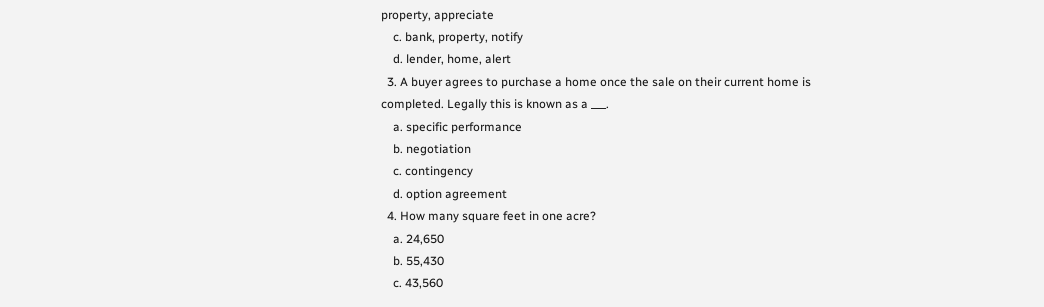property, appreciate
    c. bank, property, notify
    d. lender, home, alert
  3. A buyer agrees to purchase a home once the sale on their current home is completed. Legally this is known as a ___.
    a. specific performance
    b. negotiation
    c. contingency
    d. option agreement
  4. How many square feet in one acre?
    a. 24,650
    b. 55,430
    c. 43,560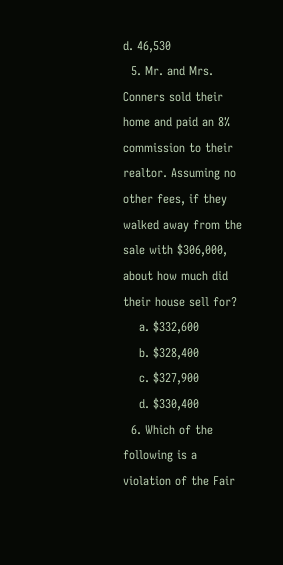d. 46,530
  5. Mr. and Mrs. Conners sold their home and paid an 8% commission to their realtor. Assuming no other fees, if they walked away from the sale with $306,000, about how much did their house sell for?
    a. $332,600
    b. $328,400
    c. $327,900
    d. $330,400
  6. Which of the following is a violation of the Fair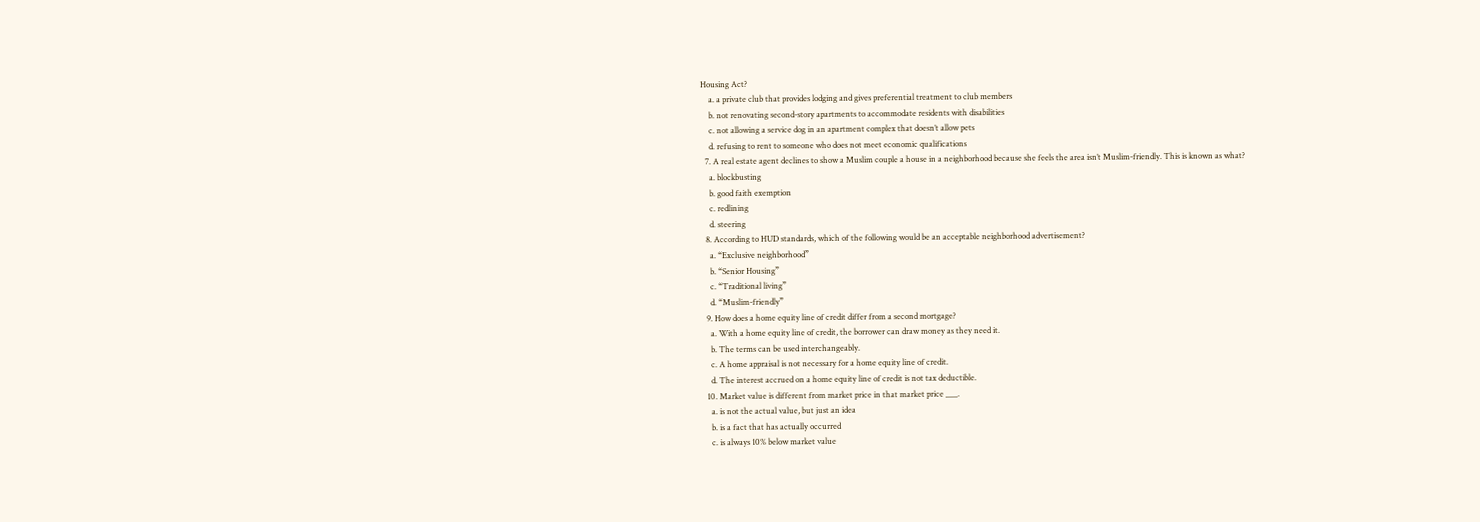Housing Act?
    a. a private club that provides lodging and gives preferential treatment to club members
    b. not renovating second-story apartments to accommodate residents with disabilities
    c. not allowing a service dog in an apartment complex that doesn’t allow pets
    d. refusing to rent to someone who does not meet economic qualifications
  7. A real estate agent declines to show a Muslim couple a house in a neighborhood because she feels the area isn’t Muslim-friendly. This is known as what?
    a. blockbusting
    b. good faith exemption
    c. redlining
    d. steering
  8. According to HUD standards, which of the following would be an acceptable neighborhood advertisement?
    a. “Exclusive neighborhood”
    b. “Senior Housing”
    c. “Traditional living”
    d. “Muslim-friendly”
  9. How does a home equity line of credit differ from a second mortgage?
    a. With a home equity line of credit, the borrower can draw money as they need it.
    b. The terms can be used interchangeably.
    c. A home appraisal is not necessary for a home equity line of credit.
    d. The interest accrued on a home equity line of credit is not tax deductible.
  10. Market value is different from market price in that market price ___.
    a. is not the actual value, but just an idea
    b. is a fact that has actually occurred
    c. is always 10% below market value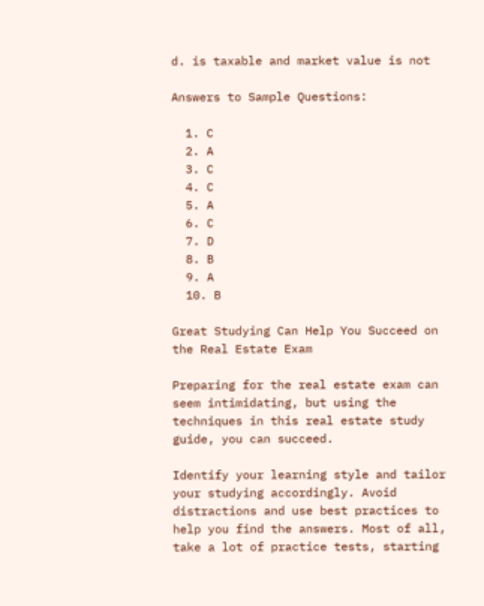d. is taxable and market value is not

Answers to Sample Questions:

  1. C
  2. A
  3. C
  4. C
  5. A
  6. C
  7. D
  8. B
  9. A
  10. B

Great Studying Can Help You Succeed on the Real Estate Exam

Preparing for the real estate exam can seem intimidating, but using the techniques in this real estate study guide, you can succeed.

Identify your learning style and tailor your studying accordingly. Avoid distractions and use best practices to help you find the answers. Most of all, take a lot of practice tests, starting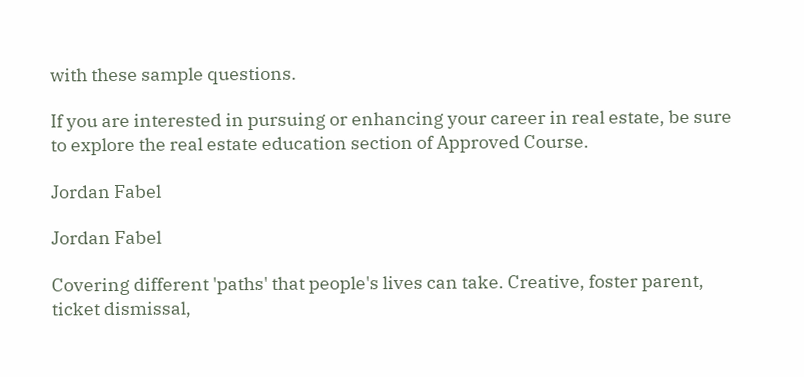with these sample questions.

If you are interested in pursuing or enhancing your career in real estate, be sure to explore the real estate education section of Approved Course.

Jordan Fabel

Jordan Fabel

Covering different 'paths' that people's lives can take. Creative, foster parent, ticket dismissal,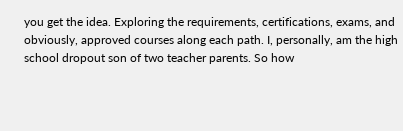you get the idea. Exploring the requirements, certifications, exams, and obviously, approved courses along each path. I, personally, am the high school dropout son of two teacher parents. So how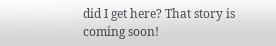did I get here? That story is coming soon!